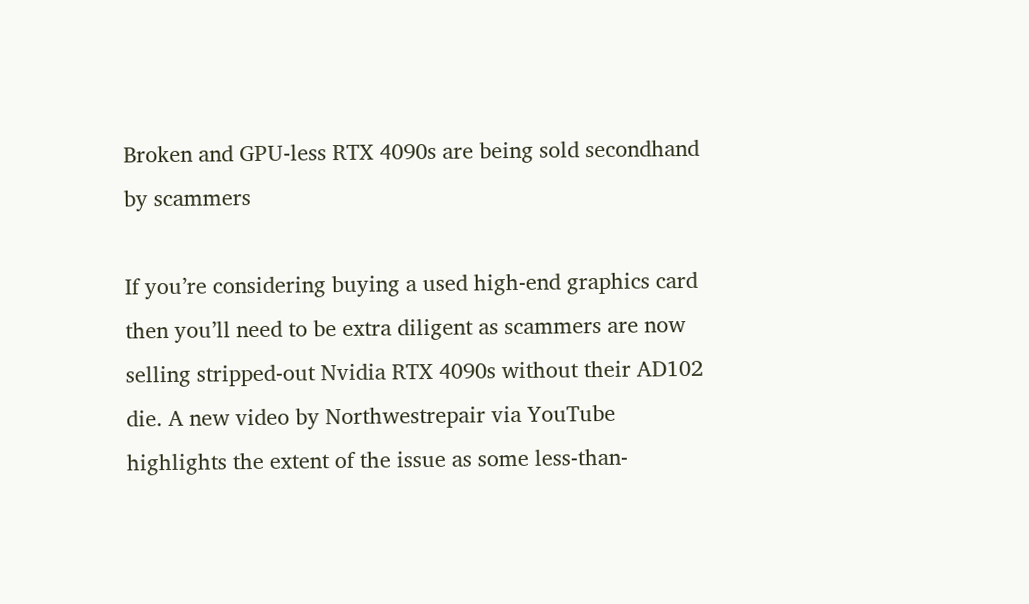Broken and GPU-less RTX 4090s are being sold secondhand by scammers

If you’re considering buying a used high-end graphics card then you’ll need to be extra diligent as scammers are now selling stripped-out Nvidia RTX 4090s without their AD102 die. A new video by Northwestrepair via YouTube highlights the extent of the issue as some less-than-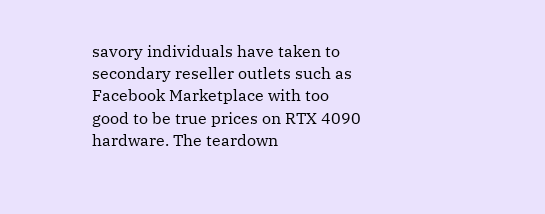savory individuals have taken to secondary reseller outlets such as Facebook Marketplace with too good to be true prices on RTX 4090 hardware. The teardown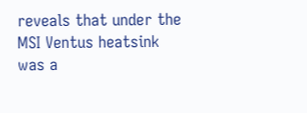reveals that under the MSI Ventus heatsink was a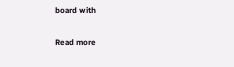board with

Read more